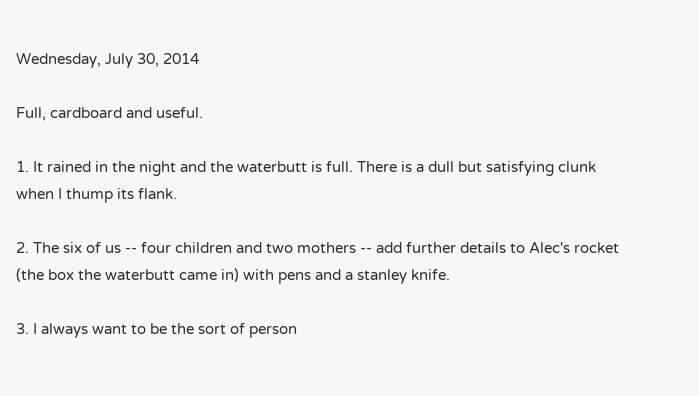Wednesday, July 30, 2014

Full, cardboard and useful.

1. It rained in the night and the waterbutt is full. There is a dull but satisfying clunk when I thump its flank.

2. The six of us -- four children and two mothers -- add further details to Alec's rocket (the box the waterbutt came in) with pens and a stanley knife.

3. I always want to be the sort of person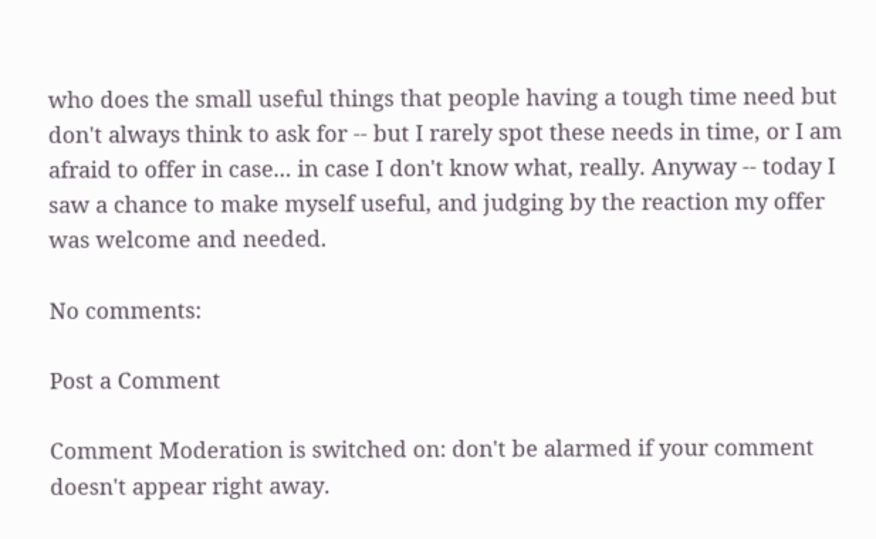who does the small useful things that people having a tough time need but don't always think to ask for -- but I rarely spot these needs in time, or I am afraid to offer in case... in case I don't know what, really. Anyway -- today I saw a chance to make myself useful, and judging by the reaction my offer was welcome and needed.

No comments:

Post a Comment

Comment Moderation is switched on: don't be alarmed if your comment doesn't appear right away.